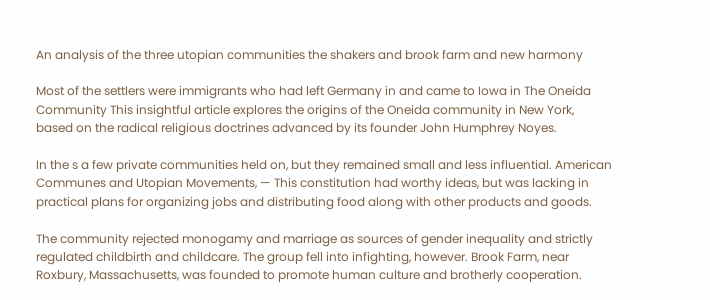An analysis of the three utopian communities the shakers and brook farm and new harmony

Most of the settlers were immigrants who had left Germany in and came to Iowa in The Oneida Community This insightful article explores the origins of the Oneida community in New York, based on the radical religious doctrines advanced by its founder John Humphrey Noyes.

In the s a few private communities held on, but they remained small and less influential. American Communes and Utopian Movements, — This constitution had worthy ideas, but was lacking in practical plans for organizing jobs and distributing food along with other products and goods.

The community rejected monogamy and marriage as sources of gender inequality and strictly regulated childbirth and childcare. The group fell into infighting, however. Brook Farm, near Roxbury, Massachusetts, was founded to promote human culture and brotherly cooperation.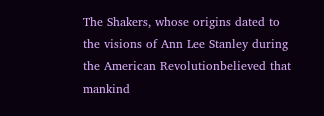The Shakers, whose origins dated to the visions of Ann Lee Stanley during the American Revolutionbelieved that mankind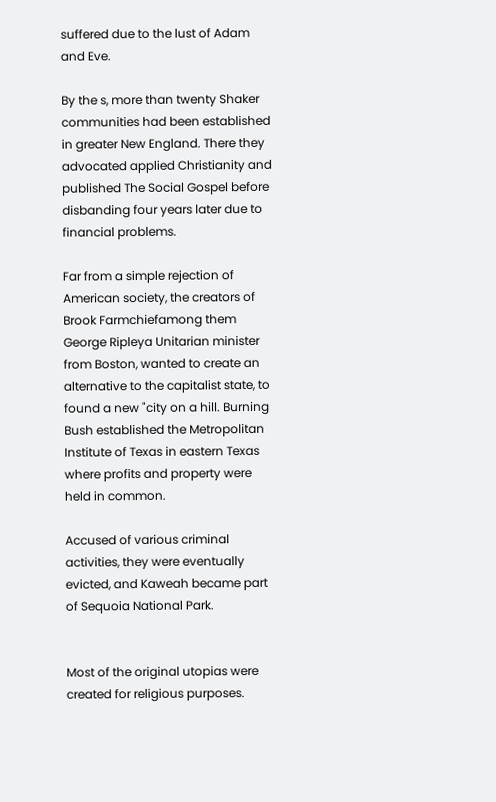suffered due to the lust of Adam and Eve.

By the s, more than twenty Shaker communities had been established in greater New England. There they advocated applied Christianity and published The Social Gospel before disbanding four years later due to financial problems.

Far from a simple rejection of American society, the creators of Brook Farmchiefamong them George Ripleya Unitarian minister from Boston, wanted to create an alternative to the capitalist state, to found a new "city on a hill. Burning Bush established the Metropolitan Institute of Texas in eastern Texas where profits and property were held in common.

Accused of various criminal activities, they were eventually evicted, and Kaweah became part of Sequoia National Park.


Most of the original utopias were created for religious purposes.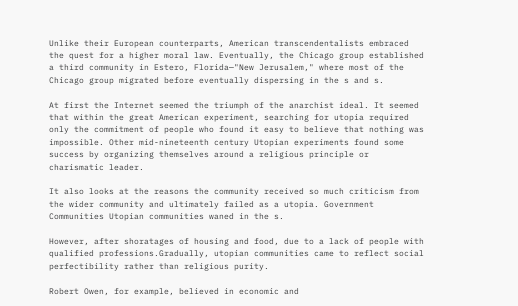Unlike their European counterparts, American transcendentalists embraced the quest for a higher moral law. Eventually, the Chicago group established a third community in Estero, Florida—"New Jerusalem," where most of the Chicago group migrated before eventually dispersing in the s and s.

At first the Internet seemed the triumph of the anarchist ideal. It seemed that within the great American experiment, searching for utopia required only the commitment of people who found it easy to believe that nothing was impossible. Other mid-nineteenth century Utopian experiments found some success by organizing themselves around a religious principle or charismatic leader.

It also looks at the reasons the community received so much criticism from the wider community and ultimately failed as a utopia. Government Communities Utopian communities waned in the s.

However, after shoratages of housing and food, due to a lack of people with qualified professions.Gradually, utopian communities came to reflect social perfectibility rather than religious purity.

Robert Owen, for example, believed in economic and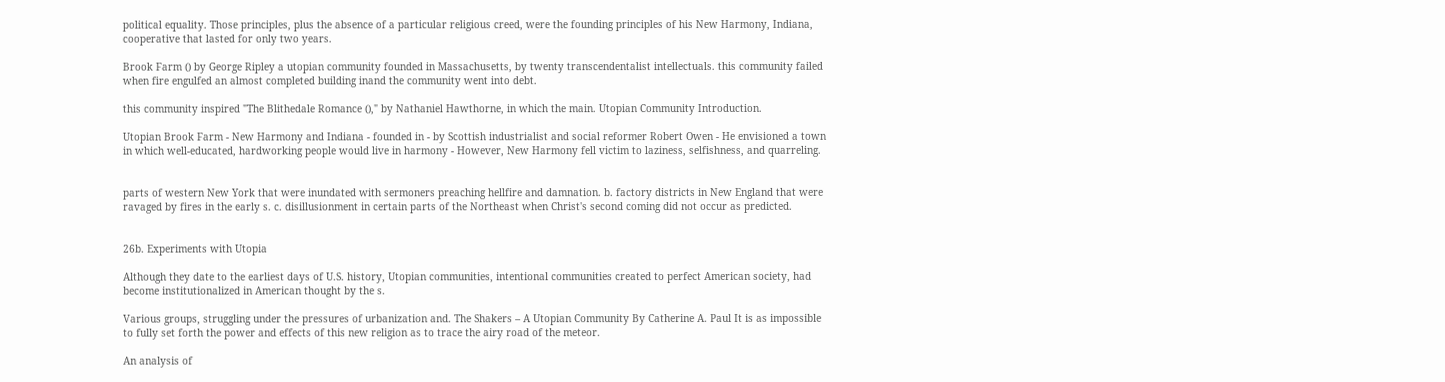political equality. Those principles, plus the absence of a particular religious creed, were the founding principles of his New Harmony, Indiana, cooperative that lasted for only two years.

Brook Farm () by George Ripley a utopian community founded in Massachusetts, by twenty transcendentalist intellectuals. this community failed when fire engulfed an almost completed building inand the community went into debt.

this community inspired "The Blithedale Romance ()," by Nathaniel Hawthorne, in which the main. Utopian Community Introduction.

Utopian Brook Farm - New Harmony and Indiana - founded in - by Scottish industrialist and social reformer Robert Owen - He envisioned a town in which well-educated, hardworking people would live in harmony - However, New Harmony fell victim to laziness, selfishness, and quarreling.


parts of western New York that were inundated with sermoners preaching hellfire and damnation. b. factory districts in New England that were ravaged by fires in the early s. c. disillusionment in certain parts of the Northeast when Christ's second coming did not occur as predicted.


26b. Experiments with Utopia

Although they date to the earliest days of U.S. history, Utopian communities, intentional communities created to perfect American society, had become institutionalized in American thought by the s.

Various groups, struggling under the pressures of urbanization and. The Shakers – A Utopian Community By Catherine A. Paul It is as impossible to fully set forth the power and effects of this new religion as to trace the airy road of the meteor.

An analysis of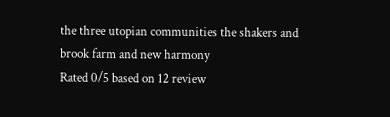the three utopian communities the shakers and brook farm and new harmony
Rated 0/5 based on 12 review